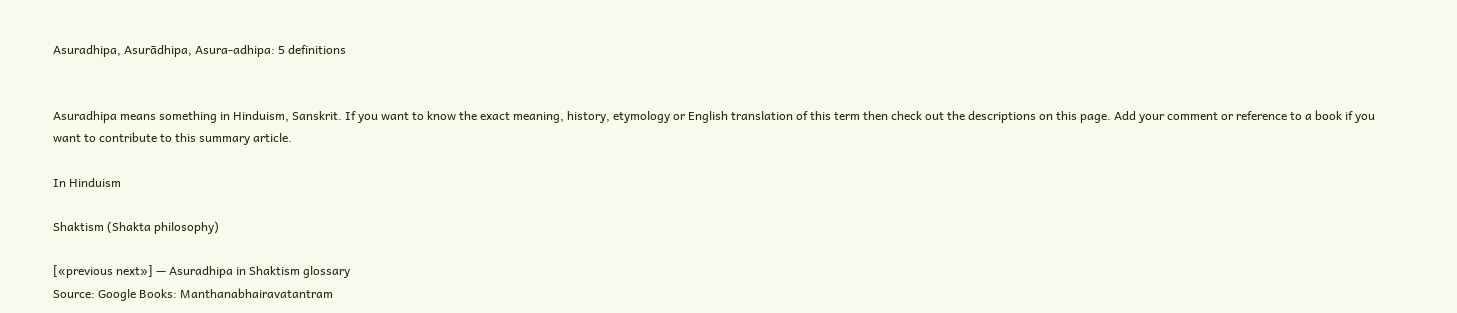Asuradhipa, Asurādhipa, Asura-adhipa: 5 definitions


Asuradhipa means something in Hinduism, Sanskrit. If you want to know the exact meaning, history, etymology or English translation of this term then check out the descriptions on this page. Add your comment or reference to a book if you want to contribute to this summary article.

In Hinduism

Shaktism (Shakta philosophy)

[«previous next»] — Asuradhipa in Shaktism glossary
Source: Google Books: Manthanabhairavatantram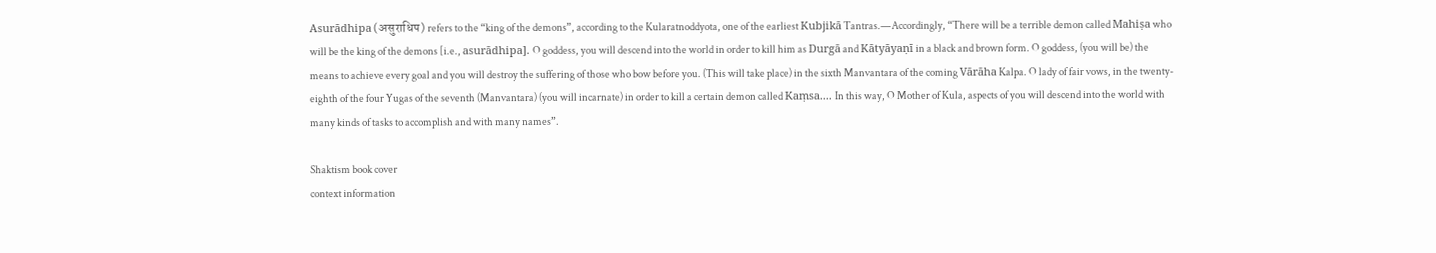Asurādhipa (असुराधिप) refers to the “king of the demons”, according to the Kularatnoddyota, one of the earliest Kubjikā Tantras.—Accordingly, “There will be a terrible demon called Mahiṣa who will be the king of the demons [i.e., asurādhipa]. O goddess, you will descend into the world in order to kill him as Durgā and Kātyāyaṇī in a black and brown form. O goddess, (you will be) the means to achieve every goal and you will destroy the suffering of those who bow before you. (This will take place) in the sixth Manvantara of the coming Vārāha Kalpa. O lady of fair vows, in the twenty-eighth of the four Yugas of the seventh (Manvantara) (you will incarnate) in order to kill a certain demon called Kaṃsa.... In this way, O Mother of Kula, aspects of you will descend into the world with many kinds of tasks to accomplish and with many names”.

Shaktism book cover
context information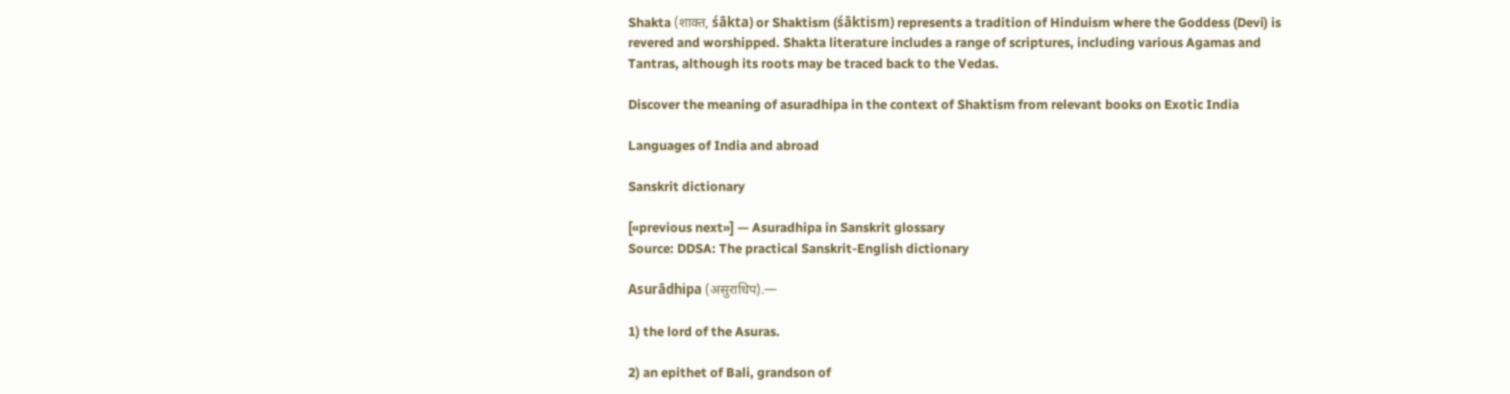Shakta (शाक्त, śākta) or Shaktism (śāktism) represents a tradition of Hinduism where the Goddess (Devi) is revered and worshipped. Shakta literature includes a range of scriptures, including various Agamas and Tantras, although its roots may be traced back to the Vedas.

Discover the meaning of asuradhipa in the context of Shaktism from relevant books on Exotic India

Languages of India and abroad

Sanskrit dictionary

[«previous next»] — Asuradhipa in Sanskrit glossary
Source: DDSA: The practical Sanskrit-English dictionary

Asurādhipa (असुराधिप).—

1) the lord of the Asuras.

2) an epithet of Bali, grandson of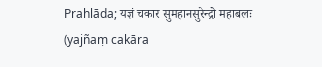Prahlāda; यज्ञं चकार सुमहानसुरेन्द्रो महाबलः (yajñaṃ cakāra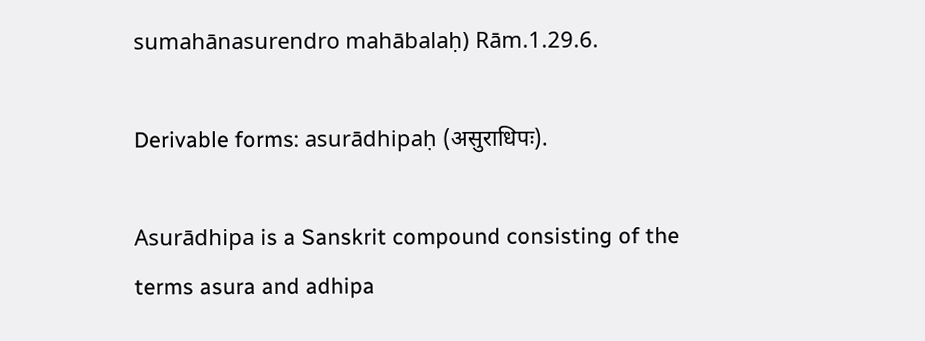sumahānasurendro mahābalaḥ) Rām.1.29.6.

Derivable forms: asurādhipaḥ (असुराधिपः).

Asurādhipa is a Sanskrit compound consisting of the terms asura and adhipa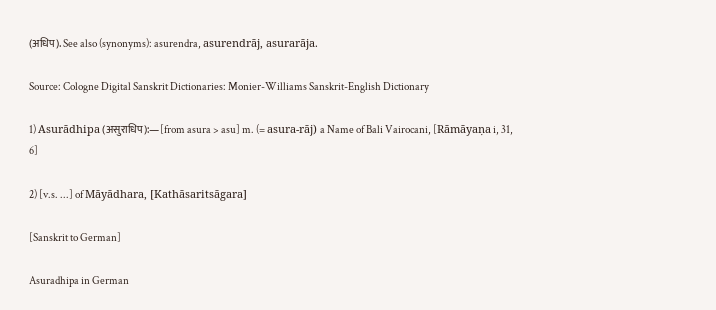(अधिप). See also (synonyms): asurendra, asurendrāj, asurarāja.

Source: Cologne Digital Sanskrit Dictionaries: Monier-Williams Sanskrit-English Dictionary

1) Asurādhipa (असुराधिप):—[from asura > asu] m. (= asura-rāj) a Name of Bali Vairocani, [Rāmāyaṇa i, 31, 6]

2) [v.s. ...] of Māyādhara, [Kathāsaritsāgara]

[Sanskrit to German]

Asuradhipa in German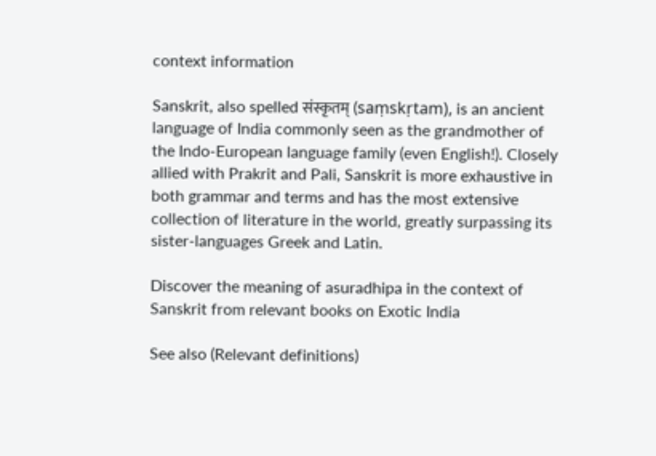context information

Sanskrit, also spelled संस्कृतम् (saṃskṛtam), is an ancient language of India commonly seen as the grandmother of the Indo-European language family (even English!). Closely allied with Prakrit and Pali, Sanskrit is more exhaustive in both grammar and terms and has the most extensive collection of literature in the world, greatly surpassing its sister-languages Greek and Latin.

Discover the meaning of asuradhipa in the context of Sanskrit from relevant books on Exotic India

See also (Relevant definitions)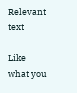Relevant text

Like what you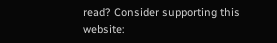read? Consider supporting this website: